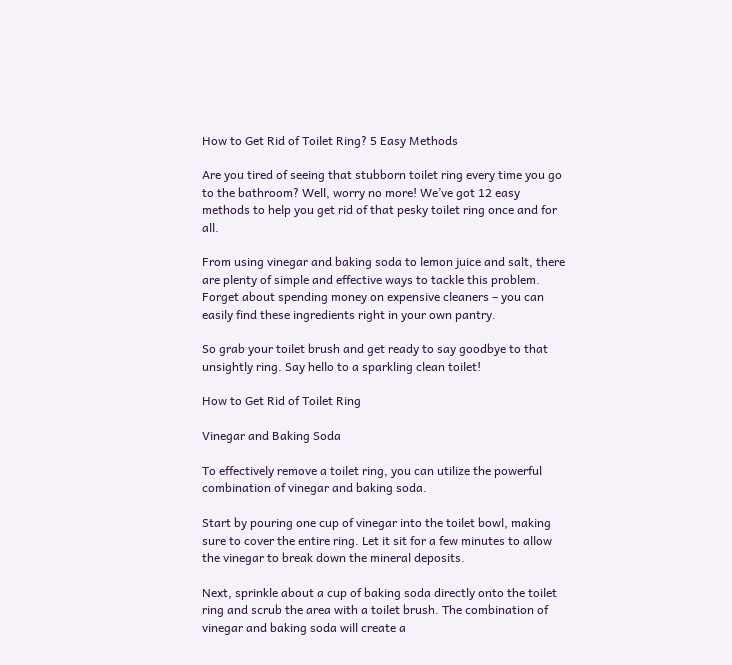How to Get Rid of Toilet Ring? 5 Easy Methods

Are you tired of seeing that stubborn toilet ring every time you go to the bathroom? Well, worry no more! We’ve got 12 easy methods to help you get rid of that pesky toilet ring once and for all.

From using vinegar and baking soda to lemon juice and salt, there are plenty of simple and effective ways to tackle this problem. Forget about spending money on expensive cleaners – you can easily find these ingredients right in your own pantry.

So grab your toilet brush and get ready to say goodbye to that unsightly ring. Say hello to a sparkling clean toilet!

How to Get Rid of Toilet Ring

Vinegar and Baking Soda

To effectively remove a toilet ring, you can utilize the powerful combination of vinegar and baking soda.

Start by pouring one cup of vinegar into the toilet bowl, making sure to cover the entire ring. Let it sit for a few minutes to allow the vinegar to break down the mineral deposits.

Next, sprinkle about a cup of baking soda directly onto the toilet ring and scrub the area with a toilet brush. The combination of vinegar and baking soda will create a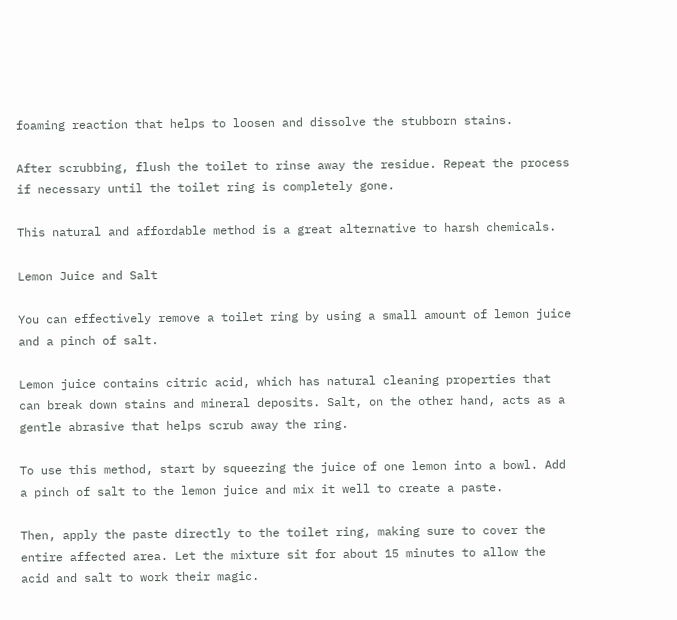foaming reaction that helps to loosen and dissolve the stubborn stains.

After scrubbing, flush the toilet to rinse away the residue. Repeat the process if necessary until the toilet ring is completely gone.

This natural and affordable method is a great alternative to harsh chemicals.

Lemon Juice and Salt

You can effectively remove a toilet ring by using a small amount of lemon juice and a pinch of salt.

Lemon juice contains citric acid, which has natural cleaning properties that can break down stains and mineral deposits. Salt, on the other hand, acts as a gentle abrasive that helps scrub away the ring.

To use this method, start by squeezing the juice of one lemon into a bowl. Add a pinch of salt to the lemon juice and mix it well to create a paste.

Then, apply the paste directly to the toilet ring, making sure to cover the entire affected area. Let the mixture sit for about 15 minutes to allow the acid and salt to work their magic.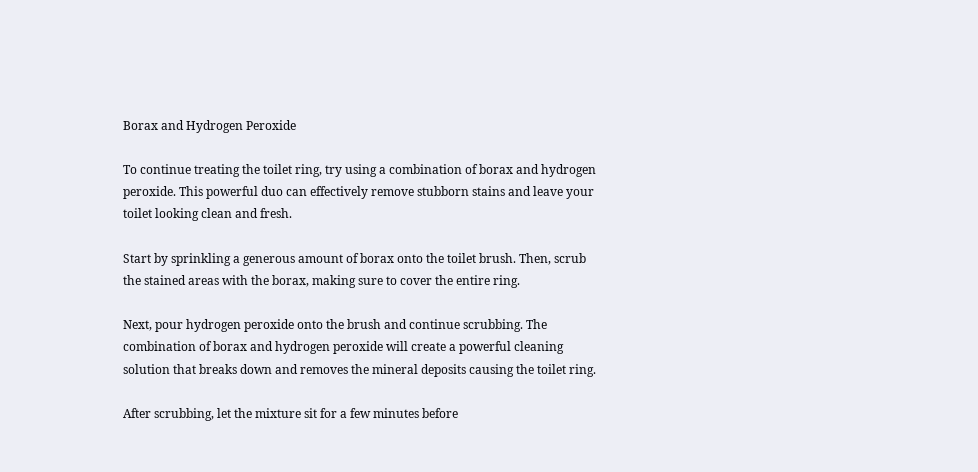Borax and Hydrogen Peroxide

To continue treating the toilet ring, try using a combination of borax and hydrogen peroxide. This powerful duo can effectively remove stubborn stains and leave your toilet looking clean and fresh.

Start by sprinkling a generous amount of borax onto the toilet brush. Then, scrub the stained areas with the borax, making sure to cover the entire ring.

Next, pour hydrogen peroxide onto the brush and continue scrubbing. The combination of borax and hydrogen peroxide will create a powerful cleaning solution that breaks down and removes the mineral deposits causing the toilet ring.

After scrubbing, let the mixture sit for a few minutes before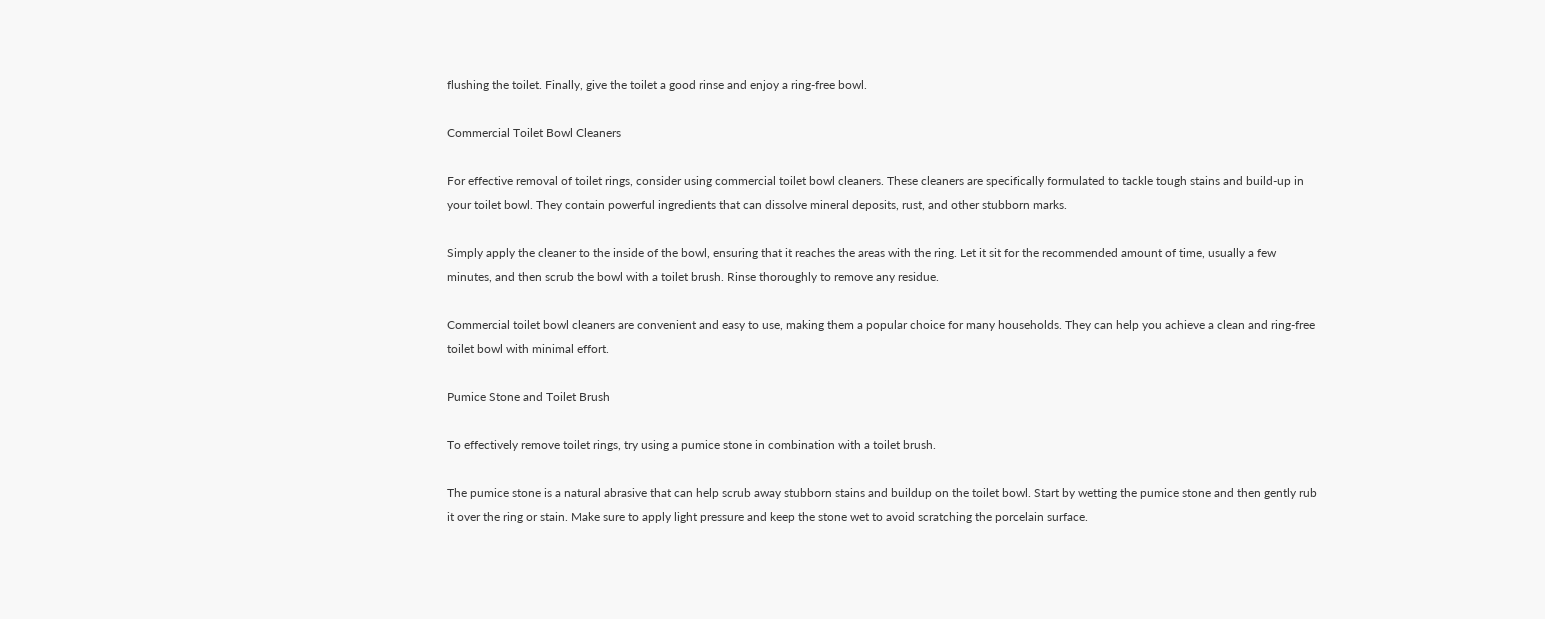flushing the toilet. Finally, give the toilet a good rinse and enjoy a ring-free bowl.

Commercial Toilet Bowl Cleaners

For effective removal of toilet rings, consider using commercial toilet bowl cleaners. These cleaners are specifically formulated to tackle tough stains and build-up in your toilet bowl. They contain powerful ingredients that can dissolve mineral deposits, rust, and other stubborn marks.

Simply apply the cleaner to the inside of the bowl, ensuring that it reaches the areas with the ring. Let it sit for the recommended amount of time, usually a few minutes, and then scrub the bowl with a toilet brush. Rinse thoroughly to remove any residue.

Commercial toilet bowl cleaners are convenient and easy to use, making them a popular choice for many households. They can help you achieve a clean and ring-free toilet bowl with minimal effort.

Pumice Stone and Toilet Brush

To effectively remove toilet rings, try using a pumice stone in combination with a toilet brush.

The pumice stone is a natural abrasive that can help scrub away stubborn stains and buildup on the toilet bowl. Start by wetting the pumice stone and then gently rub it over the ring or stain. Make sure to apply light pressure and keep the stone wet to avoid scratching the porcelain surface.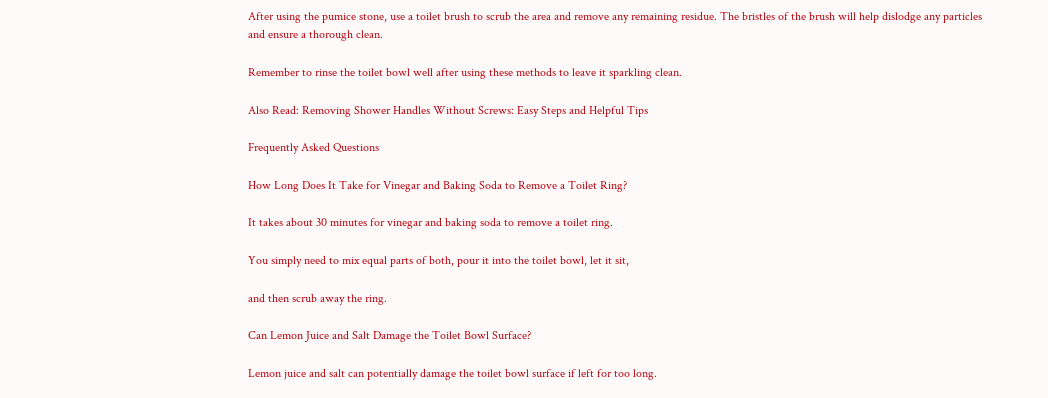After using the pumice stone, use a toilet brush to scrub the area and remove any remaining residue. The bristles of the brush will help dislodge any particles and ensure a thorough clean.

Remember to rinse the toilet bowl well after using these methods to leave it sparkling clean.

Also Read: Removing Shower Handles Without Screws: Easy Steps and Helpful Tips

Frequently Asked Questions

How Long Does It Take for Vinegar and Baking Soda to Remove a Toilet Ring?

It takes about 30 minutes for vinegar and baking soda to remove a toilet ring.

You simply need to mix equal parts of both, pour it into the toilet bowl, let it sit,

and then scrub away the ring.

Can Lemon Juice and Salt Damage the Toilet Bowl Surface?

Lemon juice and salt can potentially damage the toilet bowl surface if left for too long.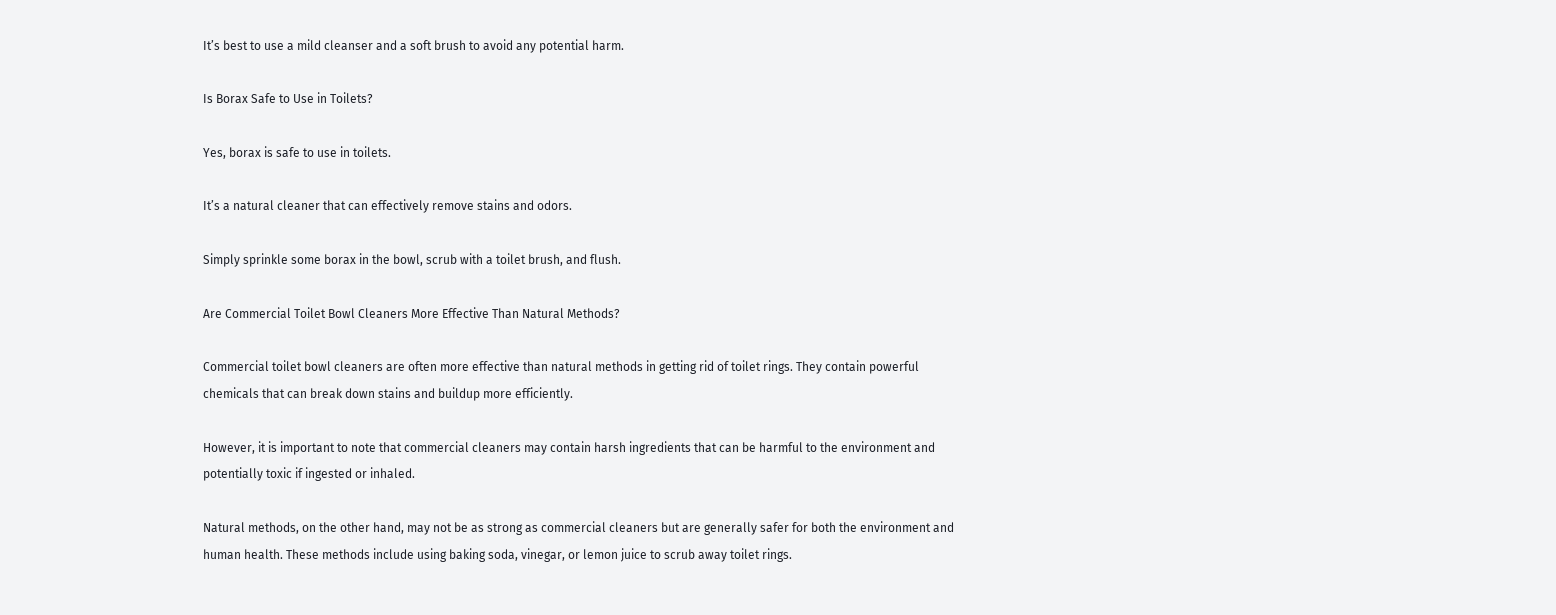It’s best to use a mild cleanser and a soft brush to avoid any potential harm.

Is Borax Safe to Use in Toilets?

Yes, borax is safe to use in toilets.

It’s a natural cleaner that can effectively remove stains and odors.

Simply sprinkle some borax in the bowl, scrub with a toilet brush, and flush.

Are Commercial Toilet Bowl Cleaners More Effective Than Natural Methods?

Commercial toilet bowl cleaners are often more effective than natural methods in getting rid of toilet rings. They contain powerful chemicals that can break down stains and buildup more efficiently.

However, it is important to note that commercial cleaners may contain harsh ingredients that can be harmful to the environment and potentially toxic if ingested or inhaled.

Natural methods, on the other hand, may not be as strong as commercial cleaners but are generally safer for both the environment and human health. These methods include using baking soda, vinegar, or lemon juice to scrub away toilet rings.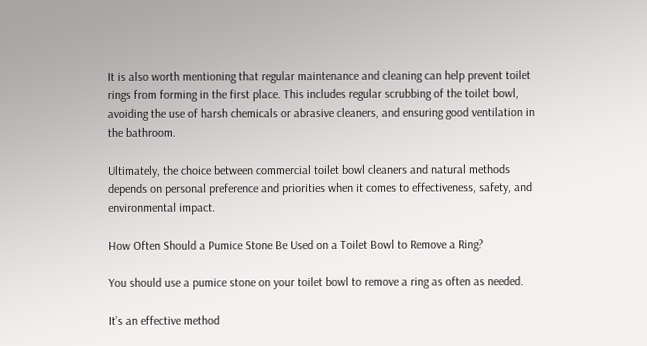It is also worth mentioning that regular maintenance and cleaning can help prevent toilet rings from forming in the first place. This includes regular scrubbing of the toilet bowl, avoiding the use of harsh chemicals or abrasive cleaners, and ensuring good ventilation in the bathroom.

Ultimately, the choice between commercial toilet bowl cleaners and natural methods depends on personal preference and priorities when it comes to effectiveness, safety, and environmental impact.

How Often Should a Pumice Stone Be Used on a Toilet Bowl to Remove a Ring?

You should use a pumice stone on your toilet bowl to remove a ring as often as needed.

It’s an effective method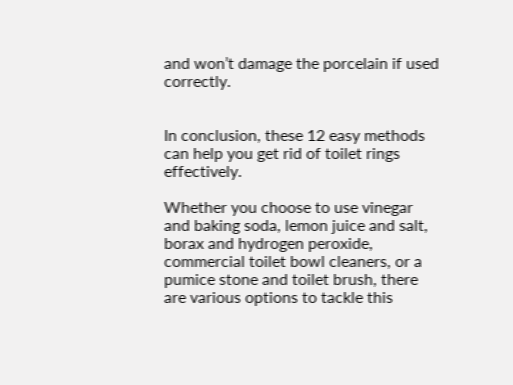and won’t damage the porcelain if used correctly.


In conclusion, these 12 easy methods can help you get rid of toilet rings effectively.

Whether you choose to use vinegar and baking soda, lemon juice and salt, borax and hydrogen peroxide, commercial toilet bowl cleaners, or a pumice stone and toilet brush, there are various options to tackle this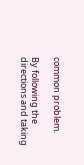common problem.

By following the directions and taking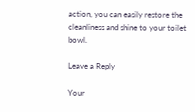action, you can easily restore the cleanliness and shine to your toilet bowl.

Leave a Reply

Your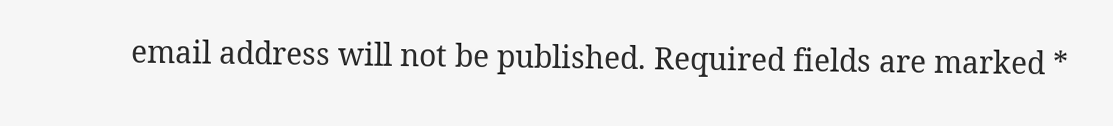email address will not be published. Required fields are marked *